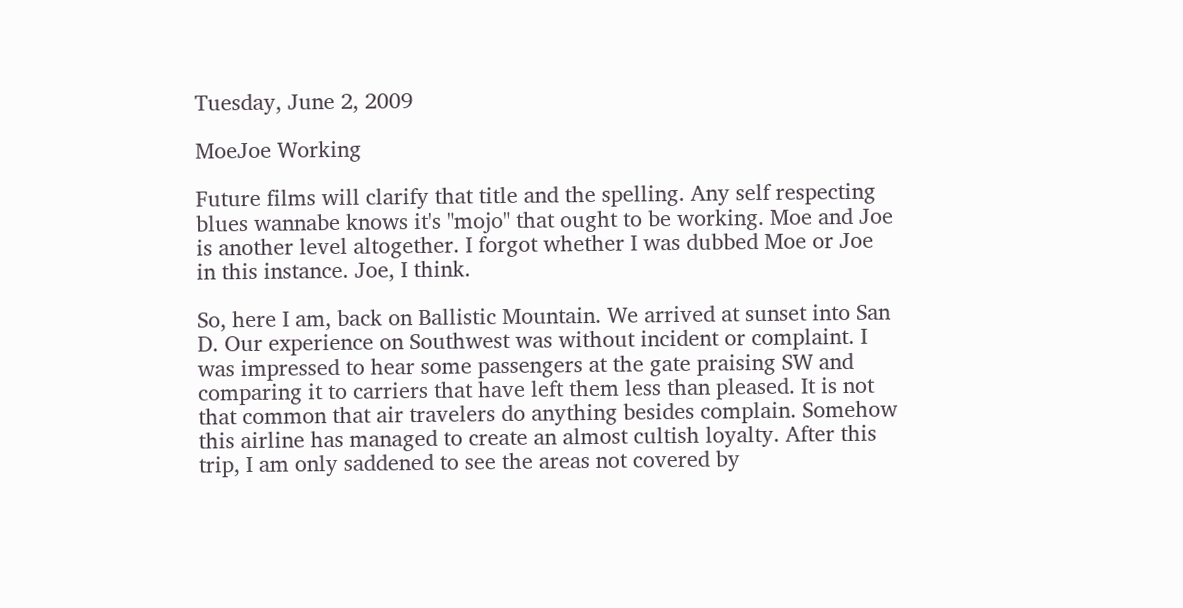Tuesday, June 2, 2009

MoeJoe Working

Future films will clarify that title and the spelling. Any self respecting blues wannabe knows it's "mojo" that ought to be working. Moe and Joe is another level altogether. I forgot whether I was dubbed Moe or Joe in this instance. Joe, I think.

So, here I am, back on Ballistic Mountain. We arrived at sunset into San D. Our experience on Southwest was without incident or complaint. I was impressed to hear some passengers at the gate praising SW and comparing it to carriers that have left them less than pleased. It is not that common that air travelers do anything besides complain. Somehow this airline has managed to create an almost cultish loyalty. After this trip, I am only saddened to see the areas not covered by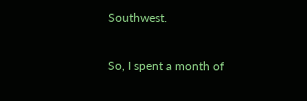Southwest.

So, I spent a month of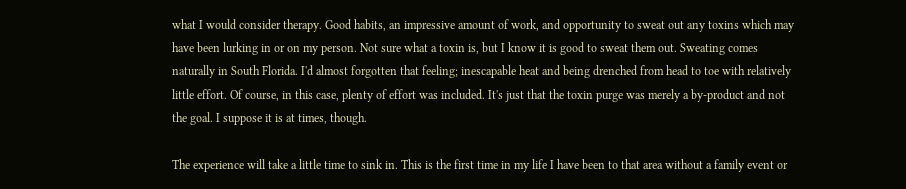what I would consider therapy. Good habits, an impressive amount of work, and opportunity to sweat out any toxins which may have been lurking in or on my person. Not sure what a toxin is, but I know it is good to sweat them out. Sweating comes naturally in South Florida. I'd almost forgotten that feeling; inescapable heat and being drenched from head to toe with relatively little effort. Of course, in this case, plenty of effort was included. It's just that the toxin purge was merely a by-product and not the goal. I suppose it is at times, though.

The experience will take a little time to sink in. This is the first time in my life I have been to that area without a family event or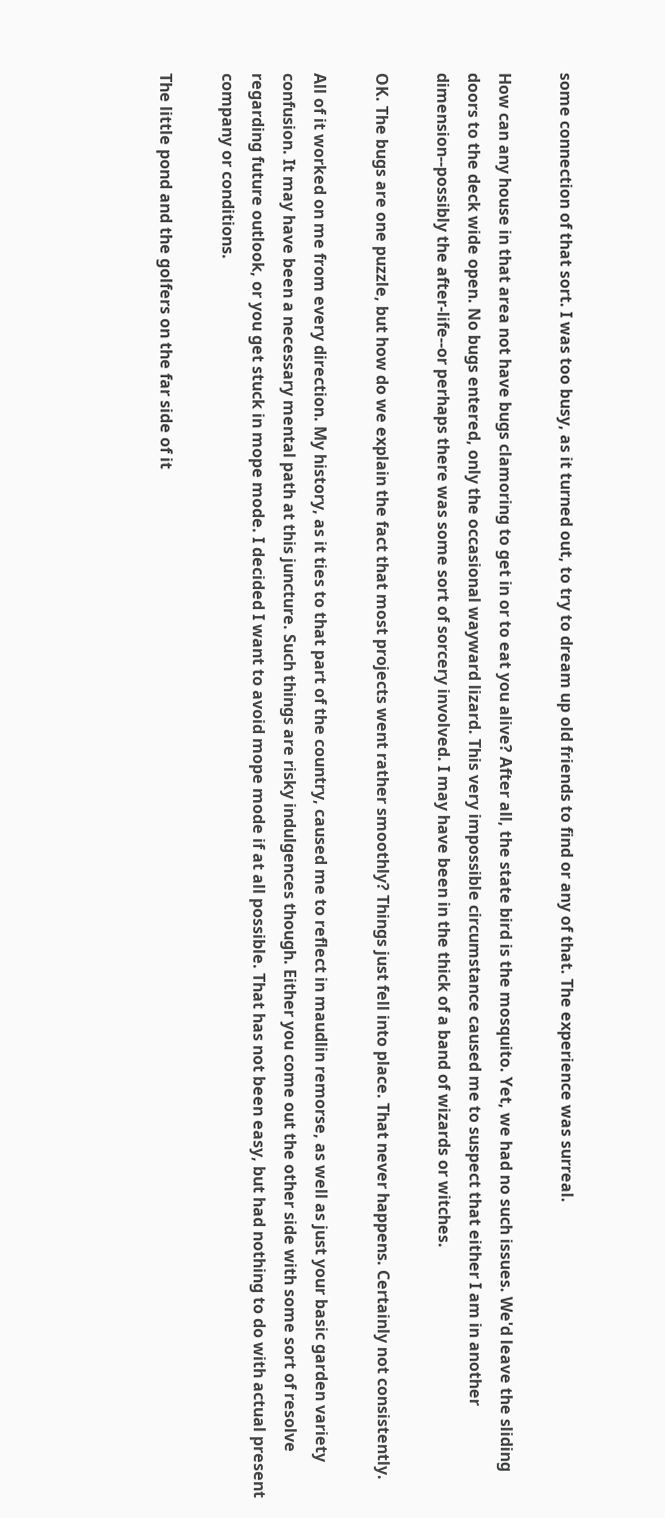some connection of that sort. I was too busy, as it turned out, to try to dream up old friends to find or any of that. The experience was surreal.

How can any house in that area not have bugs clamoring to get in or to eat you alive? After all, the state bird is the mosquito. Yet, we had no such issues. We'd leave the sliding doors to the deck wide open. No bugs entered, only the occasional wayward lizard. This very impossible circumstance caused me to suspect that either I am in another dimension--possibly the after-life--or perhaps there was some sort of sorcery involved. I may have been in the thick of a band of wizards or witches.

OK. The bugs are one puzzle, but how do we explain the fact that most projects went rather smoothly? Things just fell into place. That never happens. Certainly not consistently.

All of it worked on me from every direction. My history, as it ties to that part of the country, caused me to reflect in maudlin remorse, as well as just your basic garden variety confusion. It may have been a necessary mental path at this juncture. Such things are risky indulgences though. Either you come out the other side with some sort of resolve regarding future outlook, or you get stuck in mope mode. I decided I want to avoid mope mode if at all possible. That has not been easy, but had nothing to do with actual present company or conditions.

The little pond and the golfers on the far side of it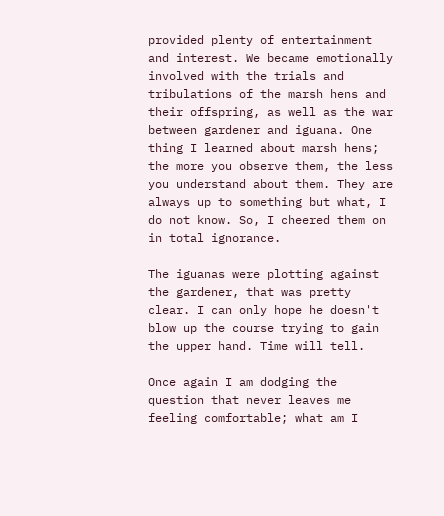provided plenty of entertainment and interest. We became emotionally involved with the trials and tribulations of the marsh hens and their offspring, as well as the war between gardener and iguana. One thing I learned about marsh hens; the more you observe them, the less you understand about them. They are always up to something but what, I do not know. So, I cheered them on in total ignorance.

The iguanas were plotting against the gardener, that was pretty clear. I can only hope he doesn't blow up the course trying to gain the upper hand. Time will tell.

Once again I am dodging the question that never leaves me feeling comfortable; what am I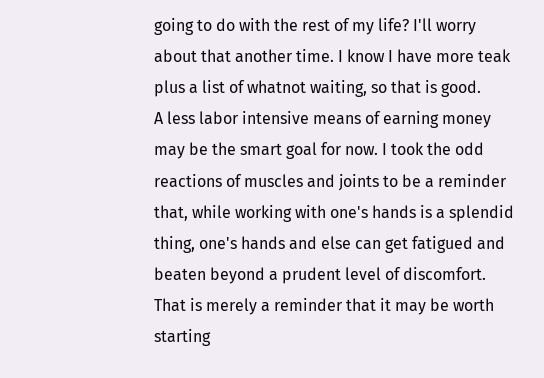going to do with the rest of my life? I'll worry about that another time. I know I have more teak plus a list of whatnot waiting, so that is good.
A less labor intensive means of earning money may be the smart goal for now. I took the odd reactions of muscles and joints to be a reminder that, while working with one's hands is a splendid thing, one's hands and else can get fatigued and beaten beyond a prudent level of discomfort. That is merely a reminder that it may be worth starting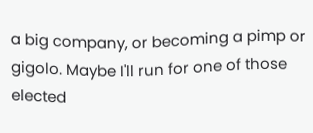a big company, or becoming a pimp or gigolo. Maybe I'll run for one of those elected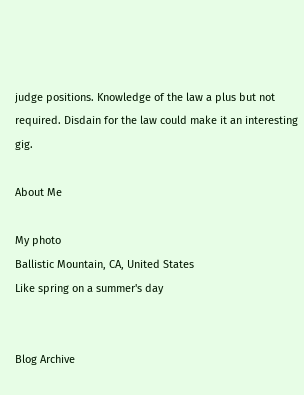judge positions. Knowledge of the law a plus but not required. Disdain for the law could make it an interesting gig.

About Me

My photo
Ballistic Mountain, CA, United States
Like spring on a summer's day


Blog Archive